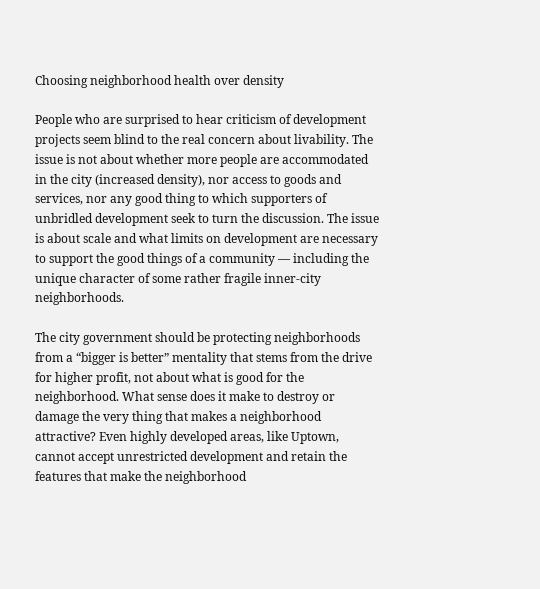Choosing neighborhood health over density

People who are surprised to hear criticism of development projects seem blind to the real concern about livability. The issue is not about whether more people are accommodated in the city (increased density), nor access to goods and services, nor any good thing to which supporters of unbridled development seek to turn the discussion. The issue is about scale and what limits on development are necessary to support the good things of a community — including the unique character of some rather fragile inner-city neighborhoods.

The city government should be protecting neighborhoods from a “bigger is better” mentality that stems from the drive for higher profit, not about what is good for the neighborhood. What sense does it make to destroy or damage the very thing that makes a neighborhood attractive? Even highly developed areas, like Uptown, cannot accept unrestricted development and retain the features that make the neighborhood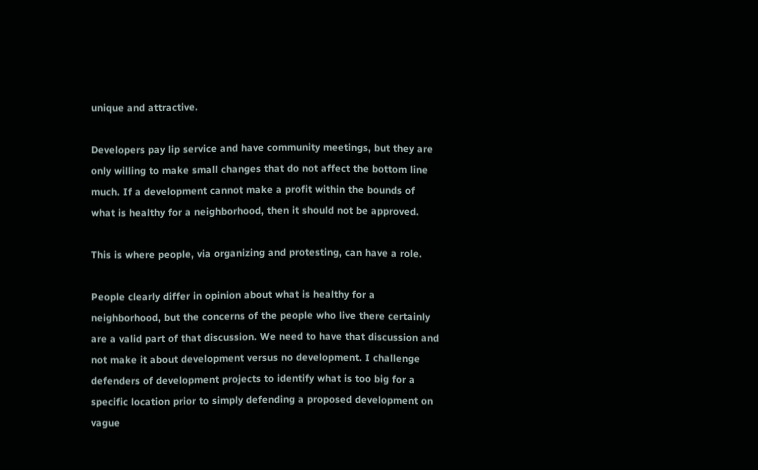unique and attractive.

Developers pay lip service and have community meetings, but they are only willing to make small changes that do not affect the bottom line much. If a development cannot make a profit within the bounds of what is healthy for a neighborhood, then it should not be approved.

This is where people, via organizing and protesting, can have a role.

People clearly differ in opinion about what is healthy for a neighborhood, but the concerns of the people who live there certainly are a valid part of that discussion. We need to have that discussion and not make it about development versus no development. I challenge defenders of development projects to identify what is too big for a specific location prior to simply defending a proposed development on vague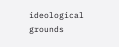ideological grounds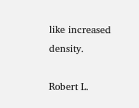like increased density.

Robert L.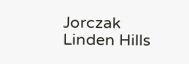Jorczak
Linden Hills